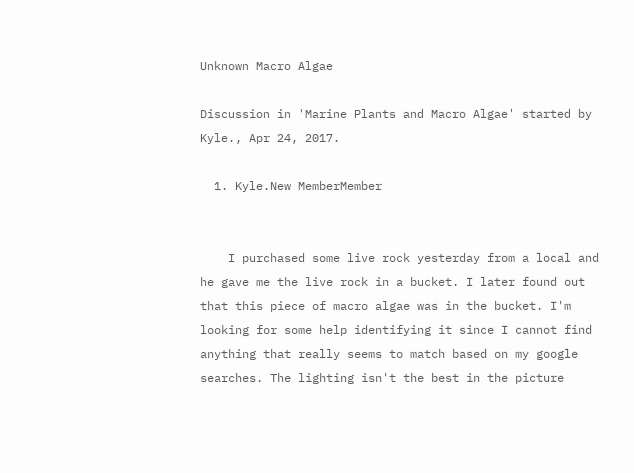Unknown Macro Algae

Discussion in 'Marine Plants and Macro Algae' started by Kyle., Apr 24, 2017.

  1. Kyle.New MemberMember


    I purchased some live rock yesterday from a local and he gave me the live rock in a bucket. I later found out that this piece of macro algae was in the bucket. I'm looking for some help identifying it since I cannot find anything that really seems to match based on my google searches. The lighting isn't the best in the picture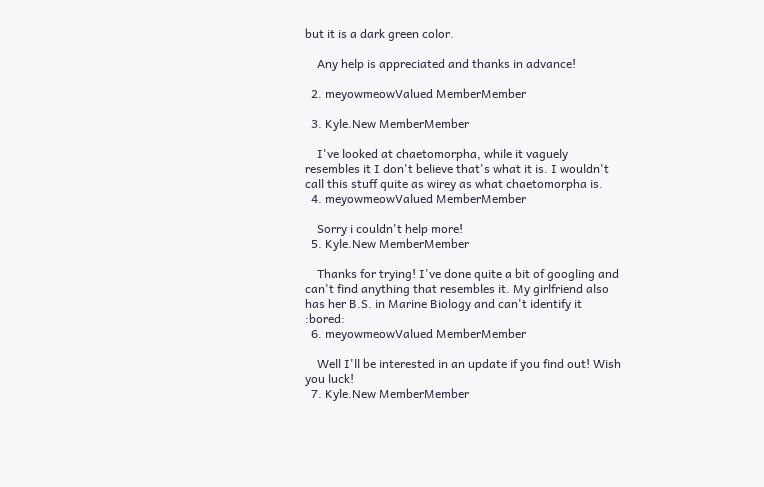but it is a dark green color.

    Any help is appreciated and thanks in advance!

  2. meyowmeowValued MemberMember

  3. Kyle.New MemberMember

    I've looked at chaetomorpha, while it vaguely resembles it I don't believe that's what it is. I wouldn't call this stuff quite as wirey as what chaetomorpha is.
  4. meyowmeowValued MemberMember

    Sorry i couldn't help more!
  5. Kyle.New MemberMember

    Thanks for trying! I've done quite a bit of googling and can't find anything that resembles it. My girlfriend also has her B.S. in Marine Biology and can't identify it :bored:
  6. meyowmeowValued MemberMember

    Well I'll be interested in an update if you find out! Wish you luck!
  7. Kyle.New MemberMember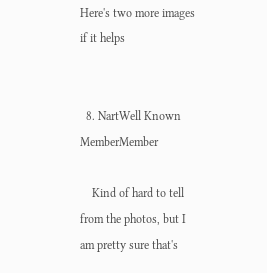Here's two more images if it helps


  8. NartWell Known MemberMember

    Kind of hard to tell from the photos, but I am pretty sure that's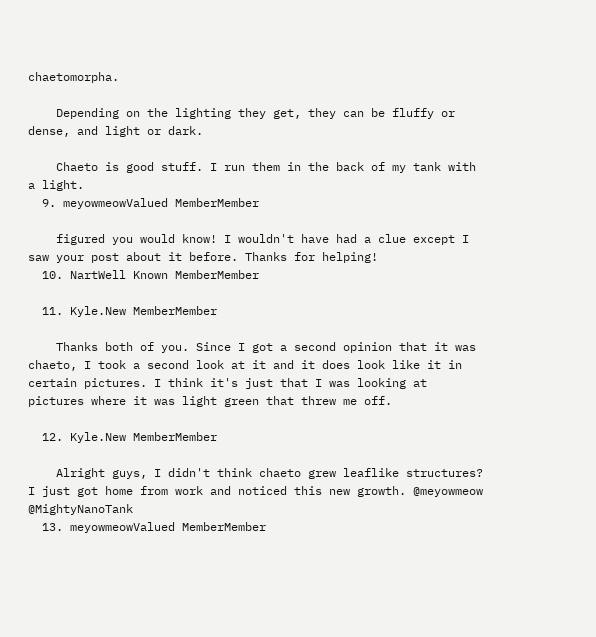chaetomorpha.

    Depending on the lighting they get, they can be fluffy or dense, and light or dark.

    Chaeto is good stuff. I run them in the back of my tank with a light.
  9. meyowmeowValued MemberMember

    figured you would know! I wouldn't have had a clue except I saw your post about it before. Thanks for helping!
  10. NartWell Known MemberMember

  11. Kyle.New MemberMember

    Thanks both of you. Since I got a second opinion that it was chaeto, I took a second look at it and it does look like it in certain pictures. I think it's just that I was looking at pictures where it was light green that threw me off.

  12. Kyle.New MemberMember

    Alright guys, I didn't think chaeto grew leaflike structures? I just got home from work and noticed this new growth. @meyowmeow @MightyNanoTank
  13. meyowmeowValued MemberMember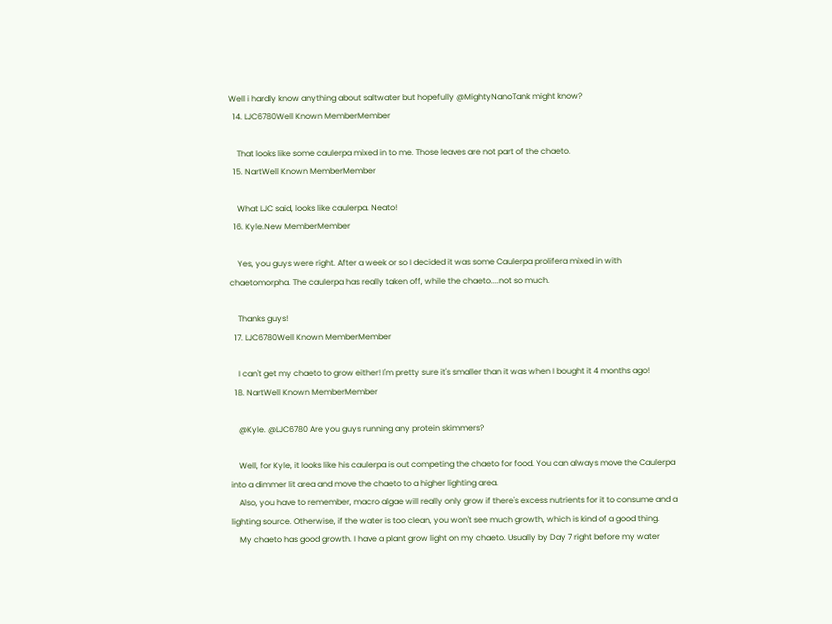Well i hardly know anything about saltwater but hopefully @MightyNanoTank might know?
  14. LJC6780Well Known MemberMember

    That looks like some caulerpa mixed in to me. Those leaves are not part of the chaeto.
  15. NartWell Known MemberMember

    What LJC said, looks like caulerpa. Neato!
  16. Kyle.New MemberMember

    Yes, you guys were right. After a week or so I decided it was some Caulerpa prolifera mixed in with chaetomorpha. The caulerpa has really taken off, while the chaeto....not so much.

    Thanks guys!
  17. LJC6780Well Known MemberMember

    I can't get my chaeto to grow either! I'm pretty sure it's smaller than it was when I bought it 4 months ago!
  18. NartWell Known MemberMember

    @Kyle. @LJC6780 Are you guys running any protein skimmers?

    Well, for Kyle, it looks like his caulerpa is out competing the chaeto for food. You can always move the Caulerpa into a dimmer lit area and move the chaeto to a higher lighting area.
    Also, you have to remember, macro algae will really only grow if there's excess nutrients for it to consume and a lighting source. Otherwise, if the water is too clean, you won't see much growth, which is kind of a good thing.
    My chaeto has good growth. I have a plant grow light on my chaeto. Usually by Day 7 right before my water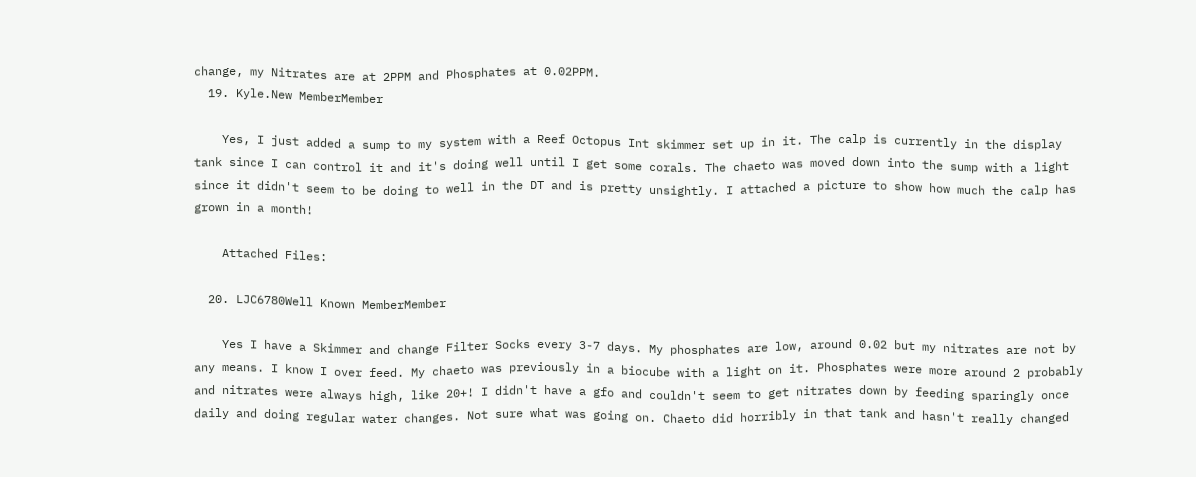change, my Nitrates are at 2PPM and Phosphates at 0.02PPM.
  19. Kyle.New MemberMember

    Yes, I just added a sump to my system with a Reef Octopus Int skimmer set up in it. The calp is currently in the display tank since I can control it and it's doing well until I get some corals. The chaeto was moved down into the sump with a light since it didn't seem to be doing to well in the DT and is pretty unsightly. I attached a picture to show how much the calp has grown in a month!

    Attached Files:

  20. LJC6780Well Known MemberMember

    Yes I have a Skimmer and change Filter Socks every 3-7 days. My phosphates are low, around 0.02 but my nitrates are not by any means. I know I over feed. My chaeto was previously in a biocube with a light on it. Phosphates were more around 2 probably and nitrates were always high, like 20+! I didn't have a gfo and couldn't seem to get nitrates down by feeding sparingly once daily and doing regular water changes. Not sure what was going on. Chaeto did horribly in that tank and hasn't really changed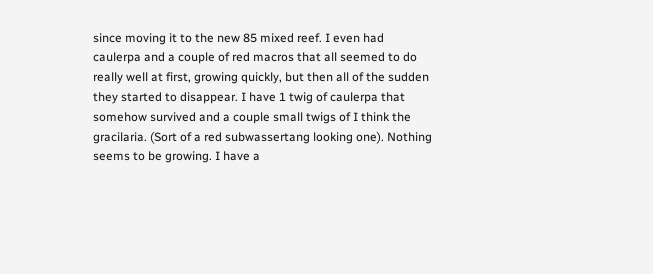since moving it to the new 85 mixed reef. I even had caulerpa and a couple of red macros that all seemed to do really well at first, growing quickly, but then all of the sudden they started to disappear. I have 1 twig of caulerpa that somehow survived and a couple small twigs of I think the gracilaria. (Sort of a red subwassertang looking one). Nothing seems to be growing. I have a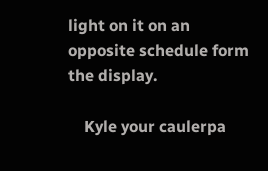light on it on an opposite schedule form the display.

    Kyle your caulerpa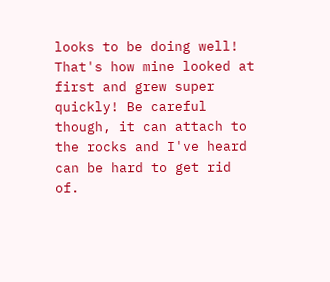looks to be doing well! That's how mine looked at first and grew super quickly! Be careful though, it can attach to the rocks and I've heard can be hard to get rid of.